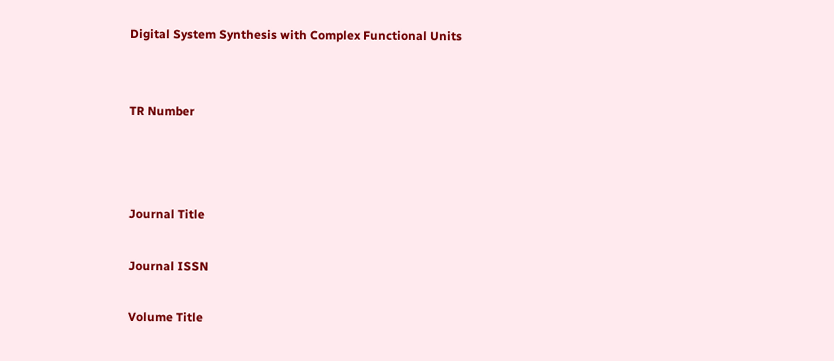Digital System Synthesis with Complex Functional Units


TR Number



Journal Title

Journal ISSN

Volume Title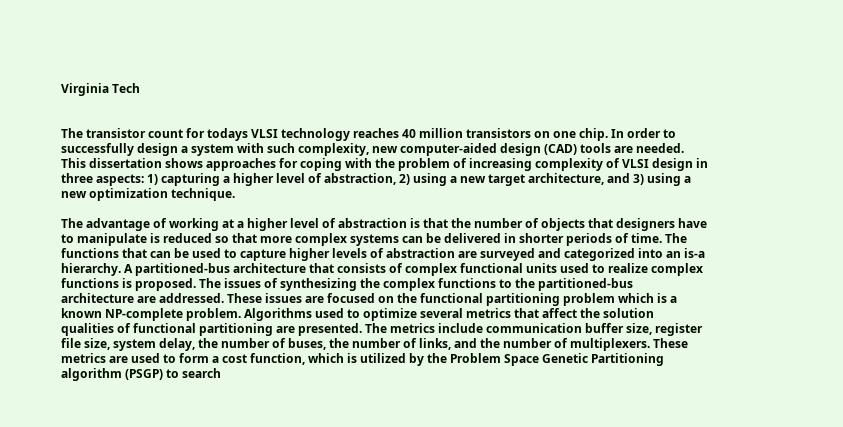Virginia Tech


The transistor count for todays VLSI technology reaches 40 million transistors on one chip. In order to successfully design a system with such complexity, new computer-aided design (CAD) tools are needed. This dissertation shows approaches for coping with the problem of increasing complexity of VLSI design in three aspects: 1) capturing a higher level of abstraction, 2) using a new target architecture, and 3) using a new optimization technique.

The advantage of working at a higher level of abstraction is that the number of objects that designers have to manipulate is reduced so that more complex systems can be delivered in shorter periods of time. The functions that can be used to capture higher levels of abstraction are surveyed and categorized into an is-a hierarchy. A partitioned-bus architecture that consists of complex functional units used to realize complex functions is proposed. The issues of synthesizing the complex functions to the partitioned-bus architecture are addressed. These issues are focused on the functional partitioning problem which is a known NP-complete problem. Algorithms used to optimize several metrics that affect the solution qualities of functional partitioning are presented. The metrics include communication buffer size, register file size, system delay, the number of buses, the number of links, and the number of multiplexers. These metrics are used to form a cost function, which is utilized by the Problem Space Genetic Partitioning algorithm (PSGP) to search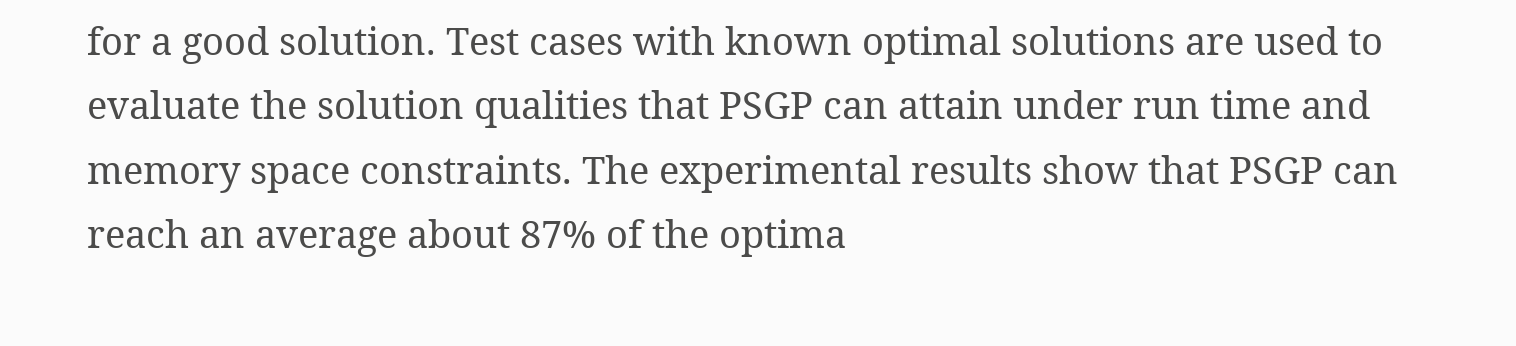for a good solution. Test cases with known optimal solutions are used to evaluate the solution qualities that PSGP can attain under run time and memory space constraints. The experimental results show that PSGP can reach an average about 87% of the optima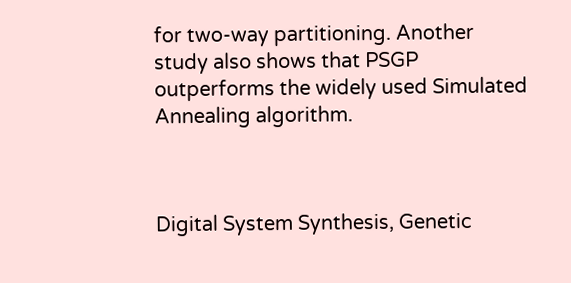for two-way partitioning. Another study also shows that PSGP outperforms the widely used Simulated Annealing algorithm.



Digital System Synthesis, Genetic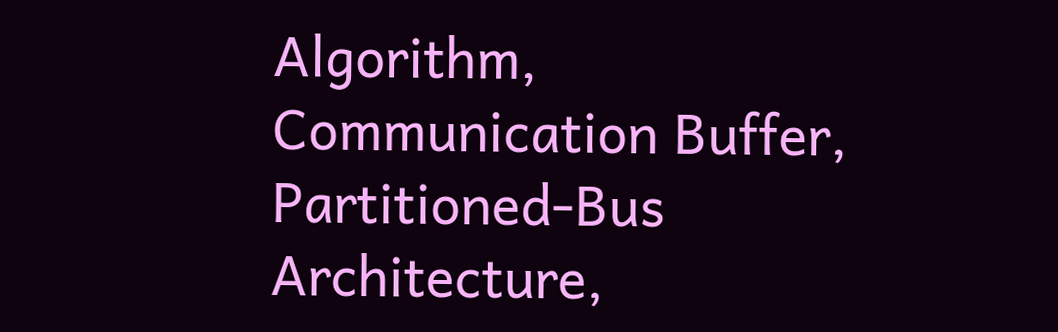Algorithm, Communication Buffer, Partitioned-Bus Architecture,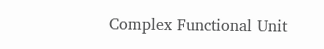Complex Functional Unit